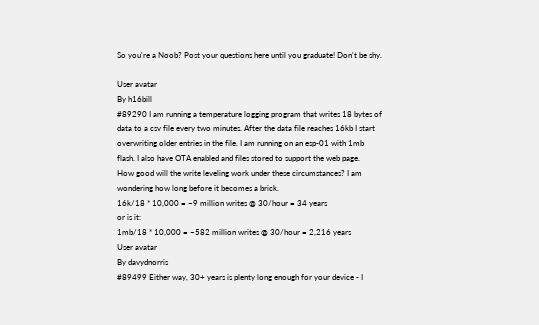So you're a Noob? Post your questions here until you graduate! Don't be shy.

User avatar
By h16bill
#89290 I am running a temperature logging program that writes 18 bytes of data to a csv file every two minutes. After the data file reaches 16kb I start overwriting older entries in the file. I am running on an esp-01 with 1mb flash. I also have OTA enabled and files stored to support the web page.
How good will the write leveling work under these circumstances? I am wondering how long before it becomes a brick.
16k/18 * 10,000 = ~9 million writes @ 30/hour = 34 years
or is it:
1mb/18 * 10,000 = ~582 million writes @ 30/hour = 2,216 years
User avatar
By davydnorris
#89499 Either way, 30+ years is plenty long enough for your device - I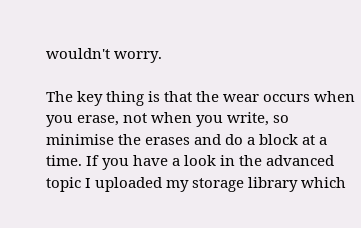wouldn't worry.

The key thing is that the wear occurs when you erase, not when you write, so minimise the erases and do a block at a time. If you have a look in the advanced topic I uploaded my storage library which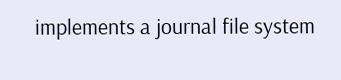implements a journal file system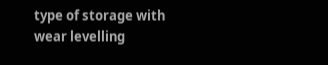type of storage with wear levelling